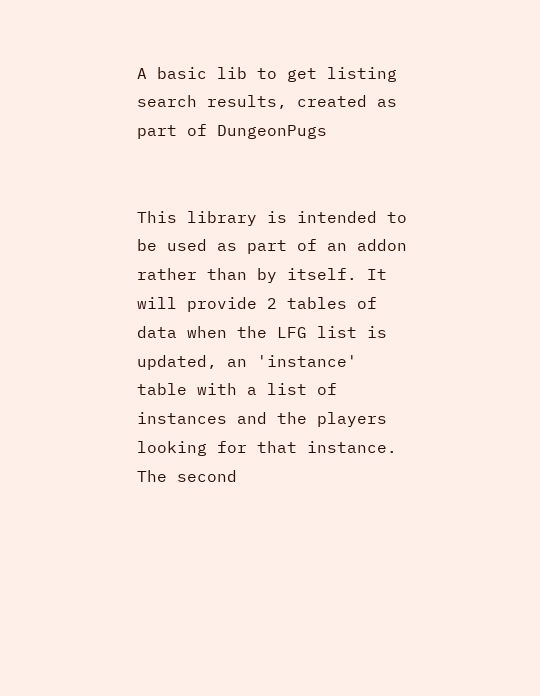A basic lib to get listing search results, created as part of DungeonPugs


This library is intended to be used as part of an addon rather than by itself. It will provide 2 tables of data when the LFG list is updated, an 'instance' table with a list of instances and the players looking for that instance. The second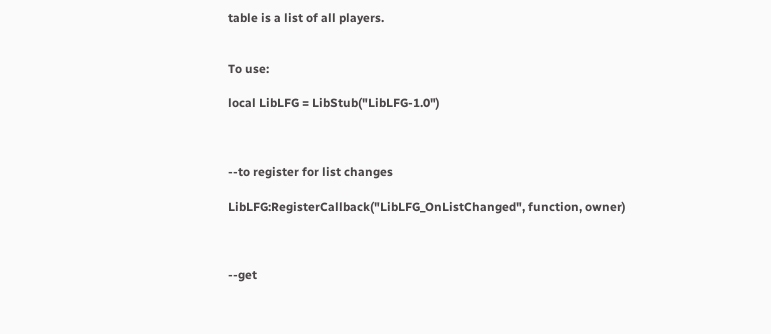table is a list of all players.


To use:

local LibLFG = LibStub("LibLFG-1.0")



--to register for list changes

LibLFG:RegisterCallback("LibLFG_OnListChanged", function, owner)



--get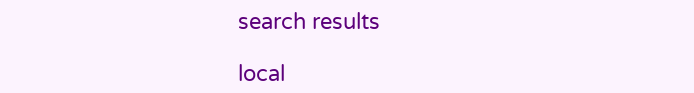search results

local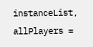instanceList, allPlayers =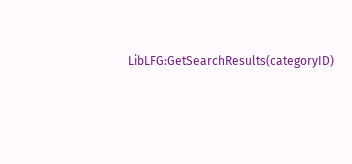LibLFG:GetSearchResults(categoryID)